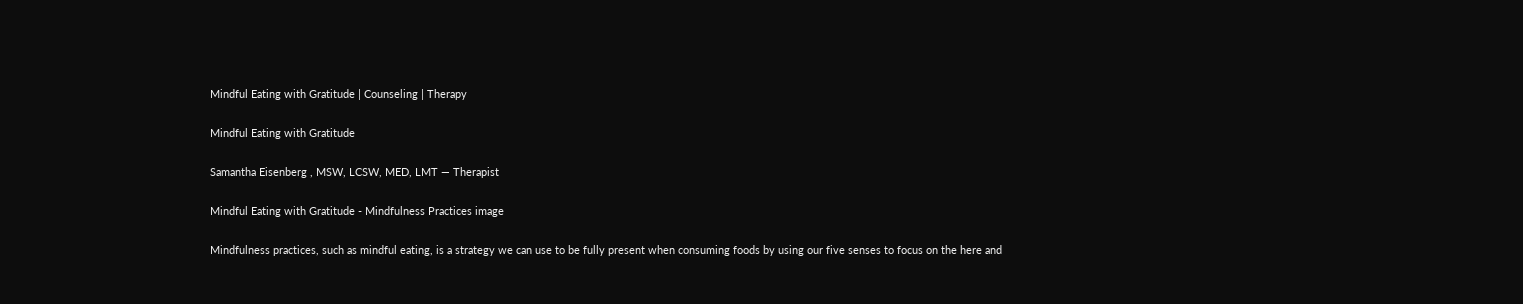Mindful Eating with Gratitude | Counseling | Therapy

Mindful Eating with Gratitude

Samantha Eisenberg , MSW, LCSW, MED, LMT — Therapist

Mindful Eating with Gratitude - Mindfulness Practices image

Mindfulness practices, such as mindful eating, is a strategy we can use to be fully present when consuming foods by using our five senses to focus on the here and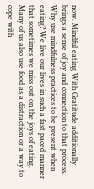now. Mindful eating With Gratitude additionally brings a sense of joy and connection to that process. Why use mindfulness practices to be present when eating? We live our lives in such a fast paced manner that sometimes we miss out on the joys of eating. Many of us also use food as a distraction or a way to cope with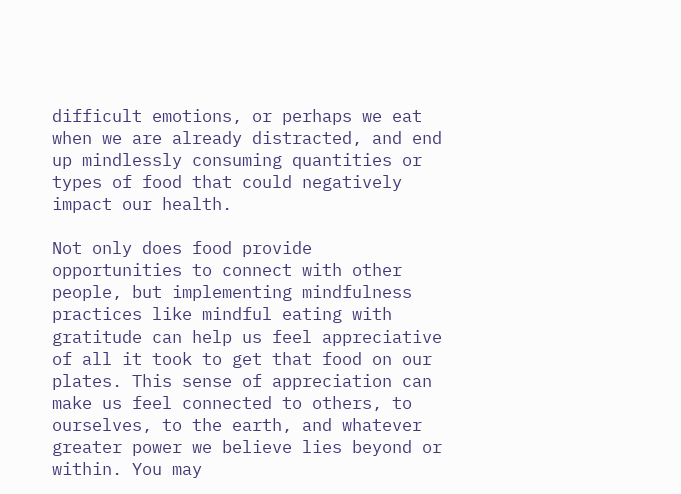difficult emotions, or perhaps we eat when we are already distracted, and end up mindlessly consuming quantities or types of food that could negatively impact our health.

Not only does food provide opportunities to connect with other people, but implementing mindfulness practices like mindful eating with gratitude can help us feel appreciative of all it took to get that food on our plates. This sense of appreciation can make us feel connected to others, to ourselves, to the earth, and whatever greater power we believe lies beyond or within. You may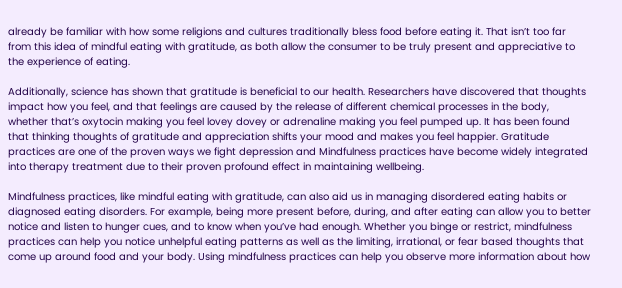already be familiar with how some religions and cultures traditionally bless food before eating it. That isn’t too far from this idea of mindful eating with gratitude, as both allow the consumer to be truly present and appreciative to the experience of eating.

Additionally, science has shown that gratitude is beneficial to our health. Researchers have discovered that thoughts impact how you feel, and that feelings are caused by the release of different chemical processes in the body, whether that’s oxytocin making you feel lovey dovey or adrenaline making you feel pumped up. It has been found that thinking thoughts of gratitude and appreciation shifts your mood and makes you feel happier. Gratitude practices are one of the proven ways we fight depression and Mindfulness practices have become widely integrated into therapy treatment due to their proven profound effect in maintaining wellbeing.

Mindfulness practices, like mindful eating with gratitude, can also aid us in managing disordered eating habits or diagnosed eating disorders. For example, being more present before, during, and after eating can allow you to better notice and listen to hunger cues, and to know when you’ve had enough. Whether you binge or restrict, mindfulness practices can help you notice unhelpful eating patterns as well as the limiting, irrational, or fear based thoughts that come up around food and your body. Using mindfulness practices can help you observe more information about how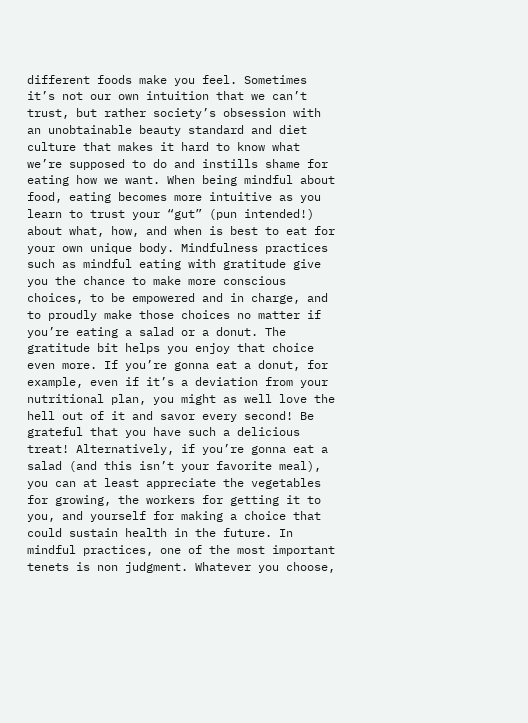different foods make you feel. Sometimes it’s not our own intuition that we can’t trust, but rather society’s obsession with an unobtainable beauty standard and diet culture that makes it hard to know what we’re supposed to do and instills shame for eating how we want. When being mindful about food, eating becomes more intuitive as you learn to trust your “gut” (pun intended!) about what, how, and when is best to eat for your own unique body. Mindfulness practices such as mindful eating with gratitude give you the chance to make more conscious choices, to be empowered and in charge, and to proudly make those choices no matter if you’re eating a salad or a donut. The gratitude bit helps you enjoy that choice even more. If you’re gonna eat a donut, for example, even if it’s a deviation from your nutritional plan, you might as well love the hell out of it and savor every second! Be grateful that you have such a delicious treat! Alternatively, if you’re gonna eat a salad (and this isn’t your favorite meal), you can at least appreciate the vegetables for growing, the workers for getting it to you, and yourself for making a choice that could sustain health in the future. In mindful practices, one of the most important tenets is non judgment. Whatever you choose,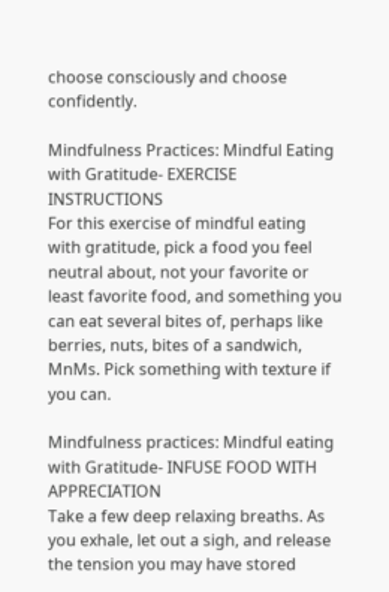choose consciously and choose confidently.

Mindfulness Practices: Mindful Eating with Gratitude- EXERCISE INSTRUCTIONS
For this exercise of mindful eating with gratitude, pick a food you feel neutral about, not your favorite or least favorite food, and something you can eat several bites of, perhaps like berries, nuts, bites of a sandwich, MnMs. Pick something with texture if you can.

Mindfulness practices: Mindful eating with Gratitude- INFUSE FOOD WITH APPRECIATION
Take a few deep relaxing breaths. As you exhale, let out a sigh, and release the tension you may have stored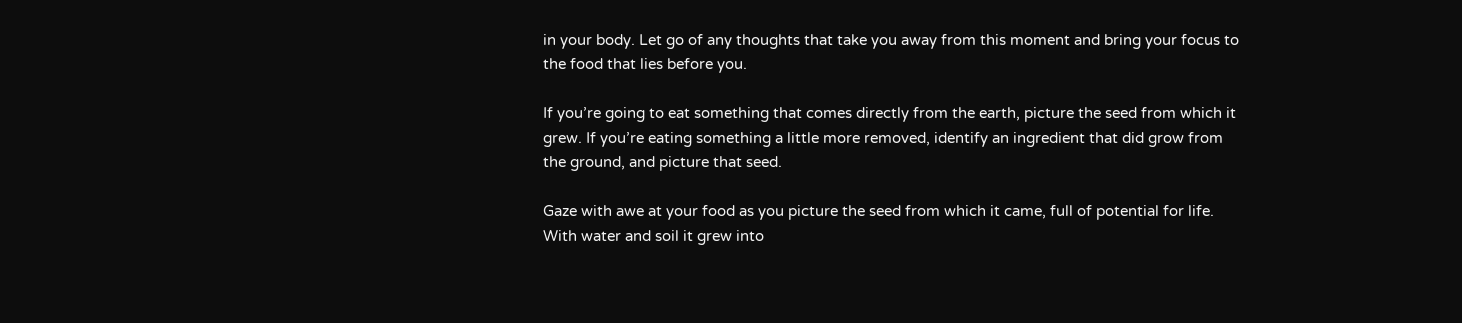in your body. Let go of any thoughts that take you away from this moment and bring your focus to the food that lies before you.

If you’re going to eat something that comes directly from the earth, picture the seed from which it grew. If you’re eating something a little more removed, identify an ingredient that did grow from the ground, and picture that seed.

Gaze with awe at your food as you picture the seed from which it came, full of potential for life. With water and soil it grew into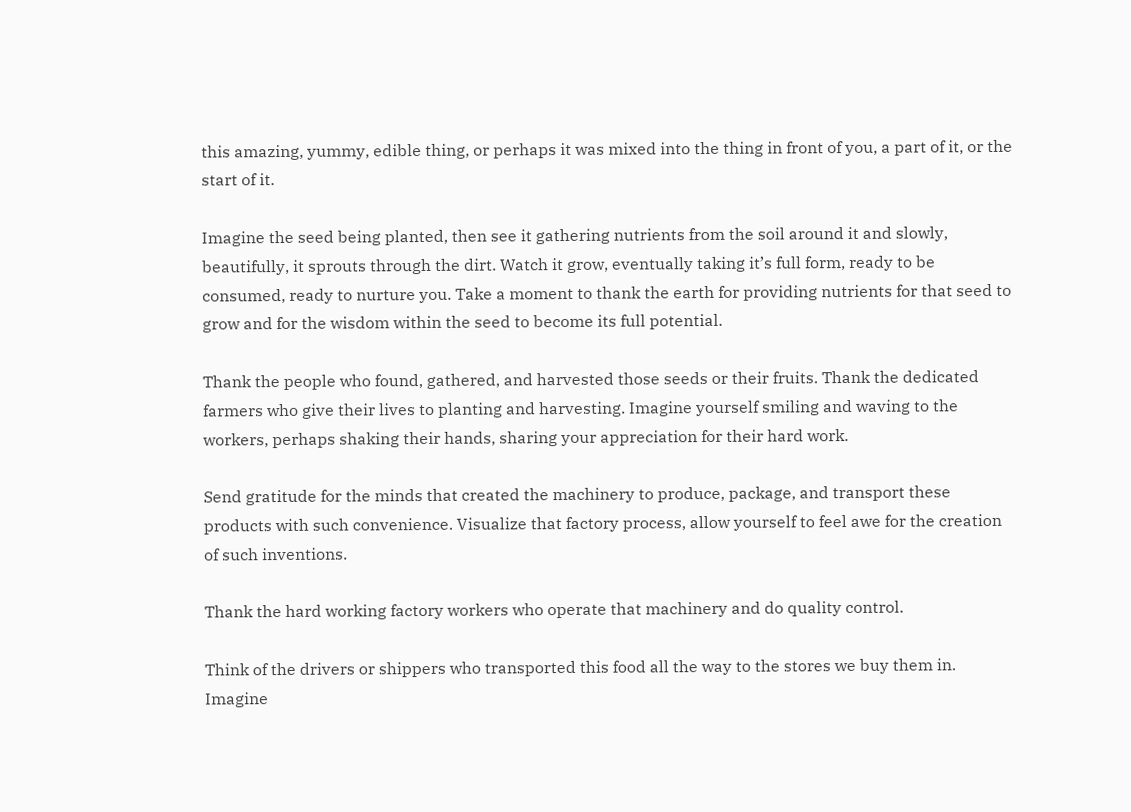this amazing, yummy, edible thing, or perhaps it was mixed into the thing in front of you, a part of it, or the start of it.

Imagine the seed being planted, then see it gathering nutrients from the soil around it and slowly, beautifully, it sprouts through the dirt. Watch it grow, eventually taking it’s full form, ready to be consumed, ready to nurture you. Take a moment to thank the earth for providing nutrients for that seed to grow and for the wisdom within the seed to become its full potential.

Thank the people who found, gathered, and harvested those seeds or their fruits. Thank the dedicated farmers who give their lives to planting and harvesting. Imagine yourself smiling and waving to the workers, perhaps shaking their hands, sharing your appreciation for their hard work.

Send gratitude for the minds that created the machinery to produce, package, and transport these products with such convenience. Visualize that factory process, allow yourself to feel awe for the creation of such inventions.

Thank the hard working factory workers who operate that machinery and do quality control.

Think of the drivers or shippers who transported this food all the way to the stores we buy them in. Imagine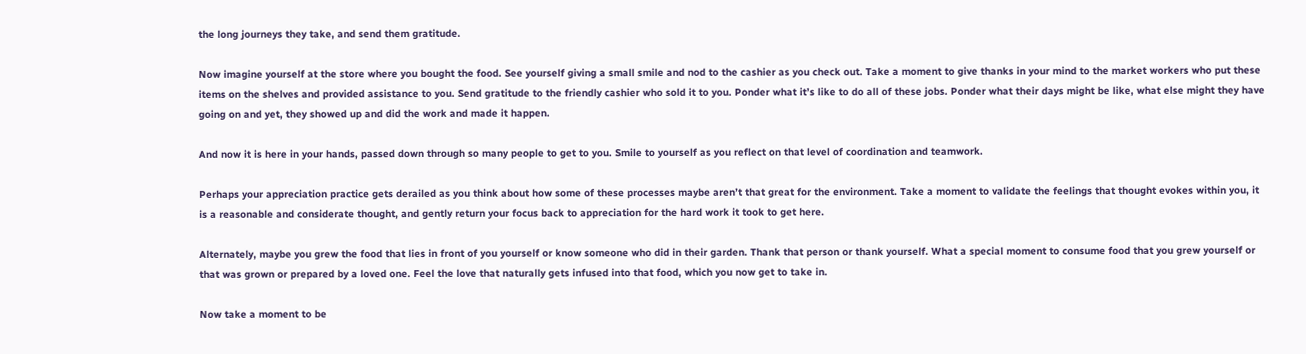the long journeys they take, and send them gratitude.

Now imagine yourself at the store where you bought the food. See yourself giving a small smile and nod to the cashier as you check out. Take a moment to give thanks in your mind to the market workers who put these items on the shelves and provided assistance to you. Send gratitude to the friendly cashier who sold it to you. Ponder what it’s like to do all of these jobs. Ponder what their days might be like, what else might they have going on and yet, they showed up and did the work and made it happen.

And now it is here in your hands, passed down through so many people to get to you. Smile to yourself as you reflect on that level of coordination and teamwork.

Perhaps your appreciation practice gets derailed as you think about how some of these processes maybe aren’t that great for the environment. Take a moment to validate the feelings that thought evokes within you, it is a reasonable and considerate thought, and gently return your focus back to appreciation for the hard work it took to get here.

Alternately, maybe you grew the food that lies in front of you yourself or know someone who did in their garden. Thank that person or thank yourself. What a special moment to consume food that you grew yourself or that was grown or prepared by a loved one. Feel the love that naturally gets infused into that food, which you now get to take in.

Now take a moment to be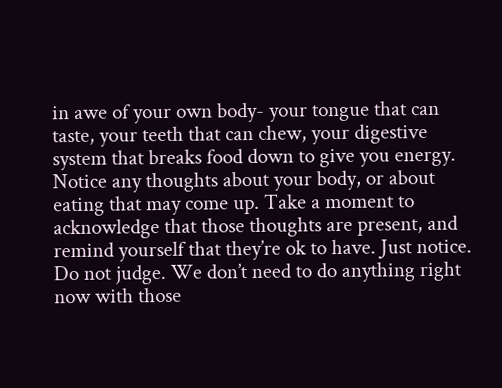in awe of your own body- your tongue that can taste, your teeth that can chew, your digestive system that breaks food down to give you energy. Notice any thoughts about your body, or about eating that may come up. Take a moment to acknowledge that those thoughts are present, and remind yourself that they’re ok to have. Just notice. Do not judge. We don’t need to do anything right now with those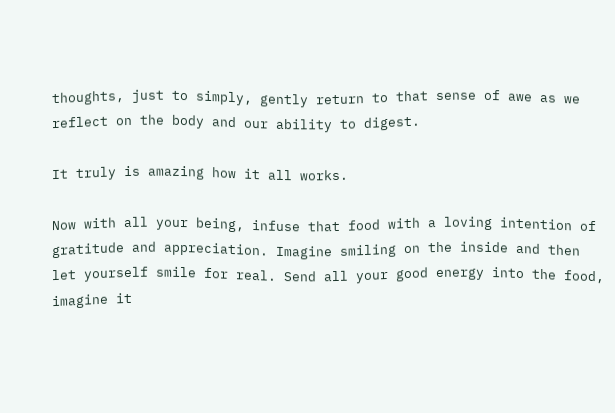thoughts, just to simply, gently return to that sense of awe as we reflect on the body and our ability to digest.

It truly is amazing how it all works.

Now with all your being, infuse that food with a loving intention of gratitude and appreciation. Imagine smiling on the inside and then let yourself smile for real. Send all your good energy into the food, imagine it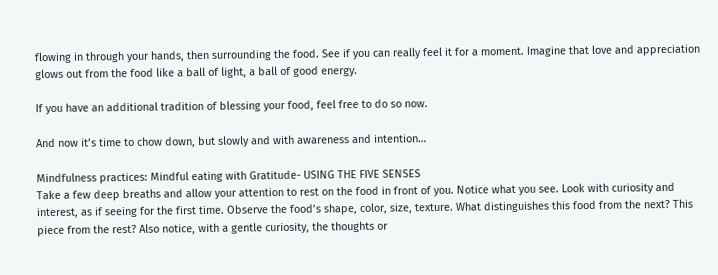flowing in through your hands, then surrounding the food. See if you can really feel it for a moment. Imagine that love and appreciation glows out from the food like a ball of light, a ball of good energy.

If you have an additional tradition of blessing your food, feel free to do so now.

And now it’s time to chow down, but slowly and with awareness and intention…

Mindfulness practices: Mindful eating with Gratitude- USING THE FIVE SENSES
Take a few deep breaths and allow your attention to rest on the food in front of you. Notice what you see. Look with curiosity and interest, as if seeing for the first time. Observe the food’s shape, color, size, texture. What distinguishes this food from the next? This piece from the rest? Also notice, with a gentle curiosity, the thoughts or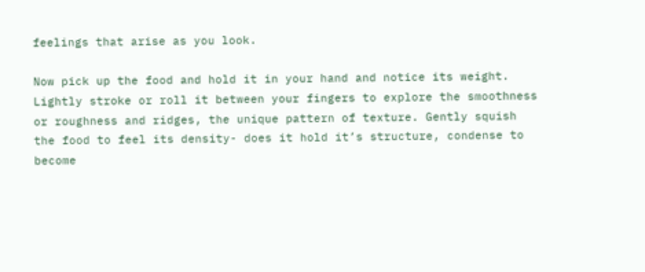feelings that arise as you look.

Now pick up the food and hold it in your hand and notice its weight. Lightly stroke or roll it between your fingers to explore the smoothness or roughness and ridges, the unique pattern of texture. Gently squish the food to feel its density- does it hold it’s structure, condense to become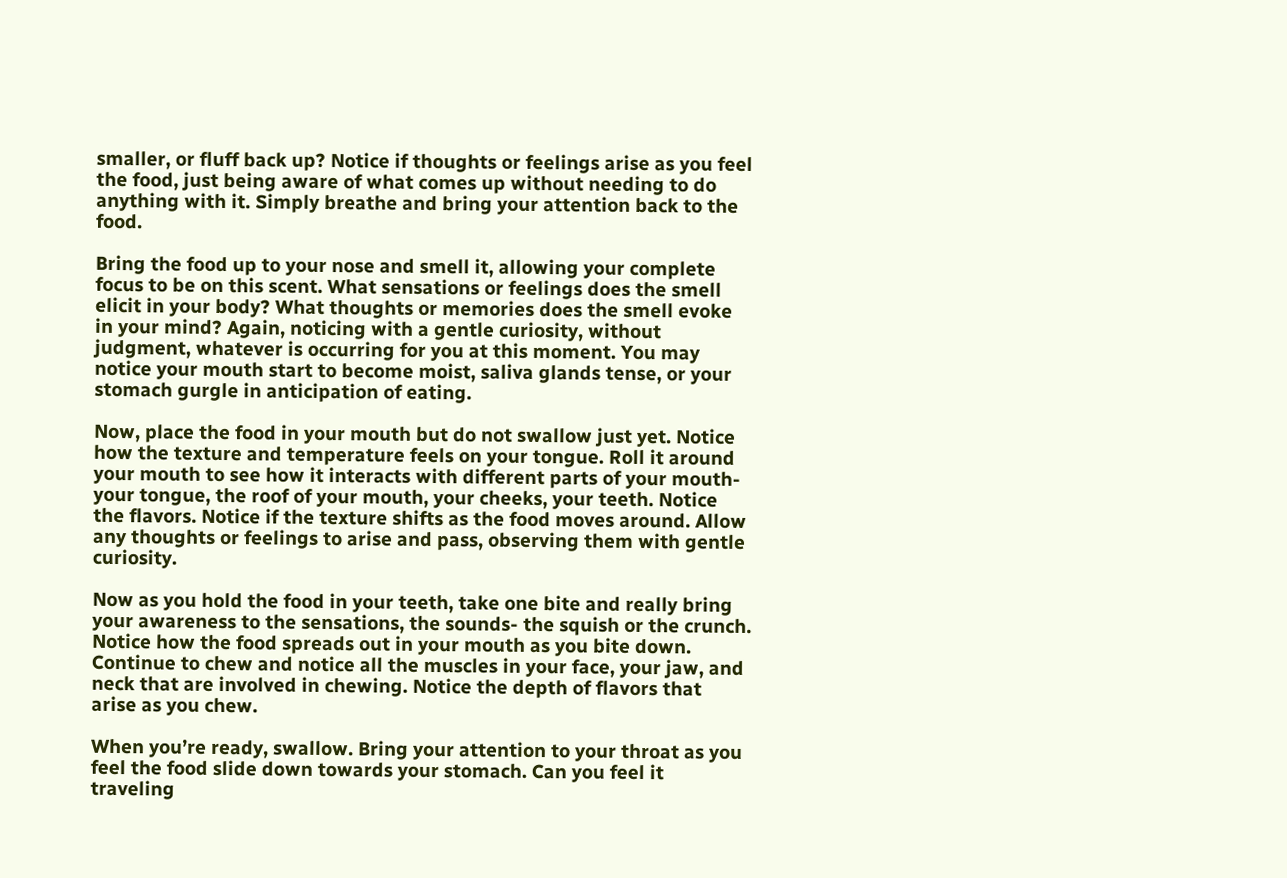smaller, or fluff back up? Notice if thoughts or feelings arise as you feel the food, just being aware of what comes up without needing to do anything with it. Simply breathe and bring your attention back to the food.

Bring the food up to your nose and smell it, allowing your complete focus to be on this scent. What sensations or feelings does the smell elicit in your body? What thoughts or memories does the smell evoke in your mind? Again, noticing with a gentle curiosity, without judgment, whatever is occurring for you at this moment. You may notice your mouth start to become moist, saliva glands tense, or your stomach gurgle in anticipation of eating.

Now, place the food in your mouth but do not swallow just yet. Notice how the texture and temperature feels on your tongue. Roll it around your mouth to see how it interacts with different parts of your mouth- your tongue, the roof of your mouth, your cheeks, your teeth. Notice the flavors. Notice if the texture shifts as the food moves around. Allow any thoughts or feelings to arise and pass, observing them with gentle curiosity.

Now as you hold the food in your teeth, take one bite and really bring your awareness to the sensations, the sounds- the squish or the crunch. Notice how the food spreads out in your mouth as you bite down. Continue to chew and notice all the muscles in your face, your jaw, and neck that are involved in chewing. Notice the depth of flavors that arise as you chew.

When you’re ready, swallow. Bring your attention to your throat as you feel the food slide down towards your stomach. Can you feel it traveling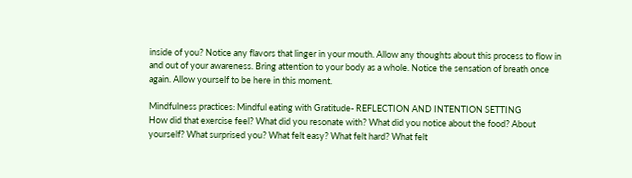inside of you? Notice any flavors that linger in your mouth. Allow any thoughts about this process to flow in and out of your awareness. Bring attention to your body as a whole. Notice the sensation of breath once again. Allow yourself to be here in this moment.

Mindfulness practices: Mindful eating with Gratitude- REFLECTION AND INTENTION SETTING
How did that exercise feel? What did you resonate with? What did you notice about the food? About yourself? What surprised you? What felt easy? What felt hard? What felt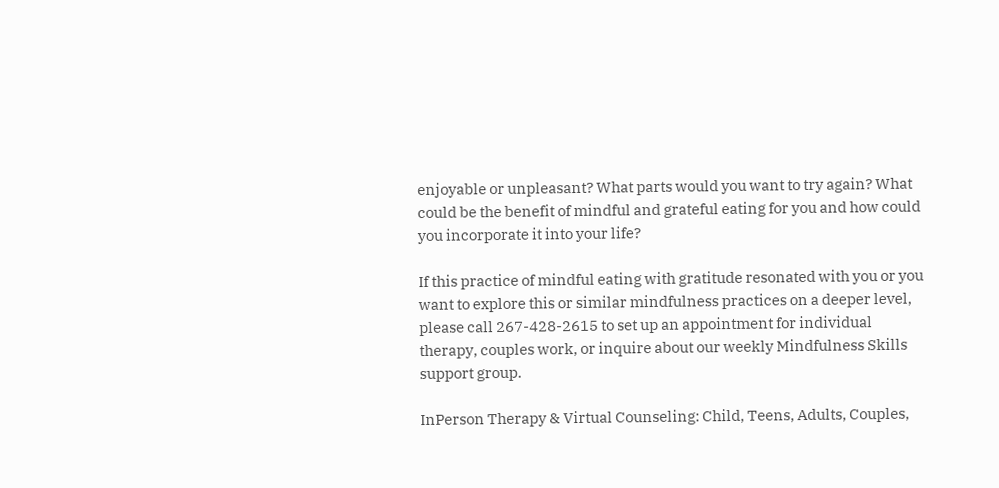enjoyable or unpleasant? What parts would you want to try again? What could be the benefit of mindful and grateful eating for you and how could you incorporate it into your life?

If this practice of mindful eating with gratitude resonated with you or you want to explore this or similar mindfulness practices on a deeper level, please call 267-428-2615 to set up an appointment for individual therapy, couples work, or inquire about our weekly Mindfulness Skills support group.

InPerson Therapy & Virtual Counseling: Child, Teens, Adults, Couples,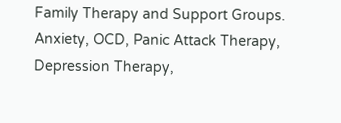Family Therapy and Support Groups. Anxiety, OCD, Panic Attack Therapy, Depression Therapy,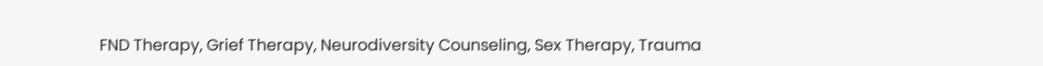FND Therapy, Grief Therapy, Neurodiversity Counseling, Sex Therapy, Trauma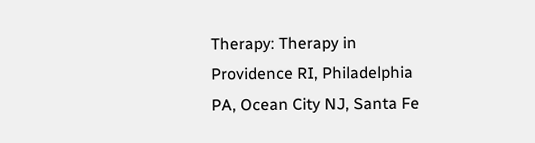Therapy: Therapy in Providence RI, Philadelphia PA, Ocean City NJ, Santa Fe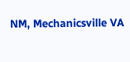NM, Mechanicsville VA